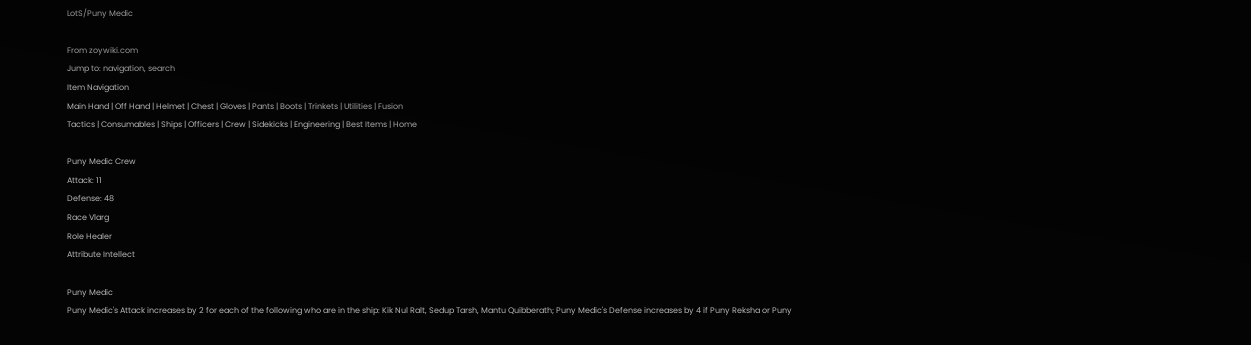LotS/Puny Medic

From zoywiki.com
Jump to: navigation, search
Item Navigation
Main Hand | Off Hand | Helmet | Chest | Gloves | Pants | Boots | Trinkets | Utilities | Fusion
Tactics | Consumables | Ships | Officers | Crew | Sidekicks | Engineering | Best Items | Home

Puny Medic Crew
Attack: 11
Defense: 48
Race Vlarg
Role Healer
Attribute Intellect

Puny Medic
Puny Medic's Attack increases by 2 for each of the following who are in the ship: Kik Nul Ralt, Sedup Tarsh, Mantu Quibberath; Puny Medic's Defense increases by 4 if Puny Reksha or Puny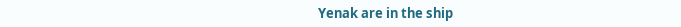Yenak are in the ship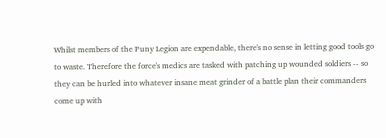Whilst members of the Puny Legion are expendable, there's no sense in letting good tools go to waste. Therefore the force's medics are tasked with patching up wounded soldiers -- so they can be hurled into whatever insane meat grinder of a battle plan their commanders come up with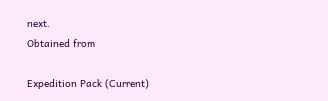next.
Obtained from

Expedition Pack (Current)